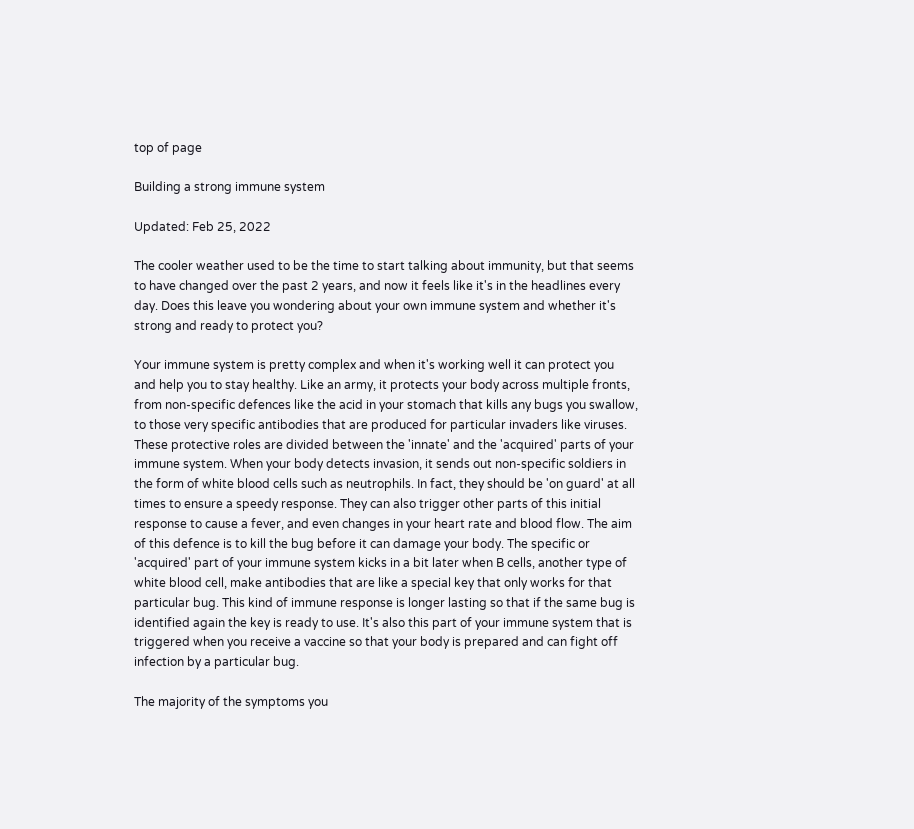top of page

Building a strong immune system

Updated: Feb 25, 2022

The cooler weather used to be the time to start talking about immunity, but that seems to have changed over the past 2 years, and now it feels like it's in the headlines every day. Does this leave you wondering about your own immune system and whether it's strong and ready to protect you?

Your immune system is pretty complex and when it's working well it can protect you and help you to stay healthy. Like an army, it protects your body across multiple fronts, from non-specific defences like the acid in your stomach that kills any bugs you swallow, to those very specific antibodies that are produced for particular invaders like viruses. These protective roles are divided between the 'innate' and the 'acquired' parts of your immune system. When your body detects invasion, it sends out non-specific soldiers in the form of white blood cells such as neutrophils. In fact, they should be 'on guard' at all times to ensure a speedy response. They can also trigger other parts of this initial response to cause a fever, and even changes in your heart rate and blood flow. The aim of this defence is to kill the bug before it can damage your body. The specific or 'acquired' part of your immune system kicks in a bit later when B cells, another type of white blood cell, make antibodies that are like a special key that only works for that particular bug. This kind of immune response is longer lasting so that if the same bug is identified again the key is ready to use. It's also this part of your immune system that is triggered when you receive a vaccine so that your body is prepared and can fight off infection by a particular bug.

The majority of the symptoms you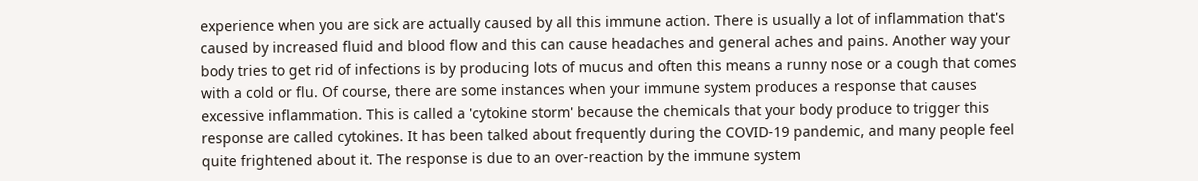experience when you are sick are actually caused by all this immune action. There is usually a lot of inflammation that's caused by increased fluid and blood flow and this can cause headaches and general aches and pains. Another way your body tries to get rid of infections is by producing lots of mucus and often this means a runny nose or a cough that comes with a cold or flu. Of course, there are some instances when your immune system produces a response that causes excessive inflammation. This is called a 'cytokine storm' because the chemicals that your body produce to trigger this response are called cytokines. It has been talked about frequently during the COVID-19 pandemic, and many people feel quite frightened about it. The response is due to an over-reaction by the immune system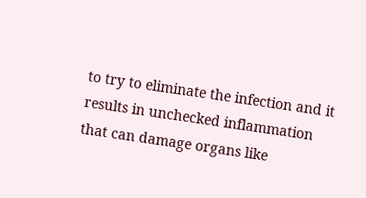to try to eliminate the infection and it results in unchecked inflammation that can damage organs like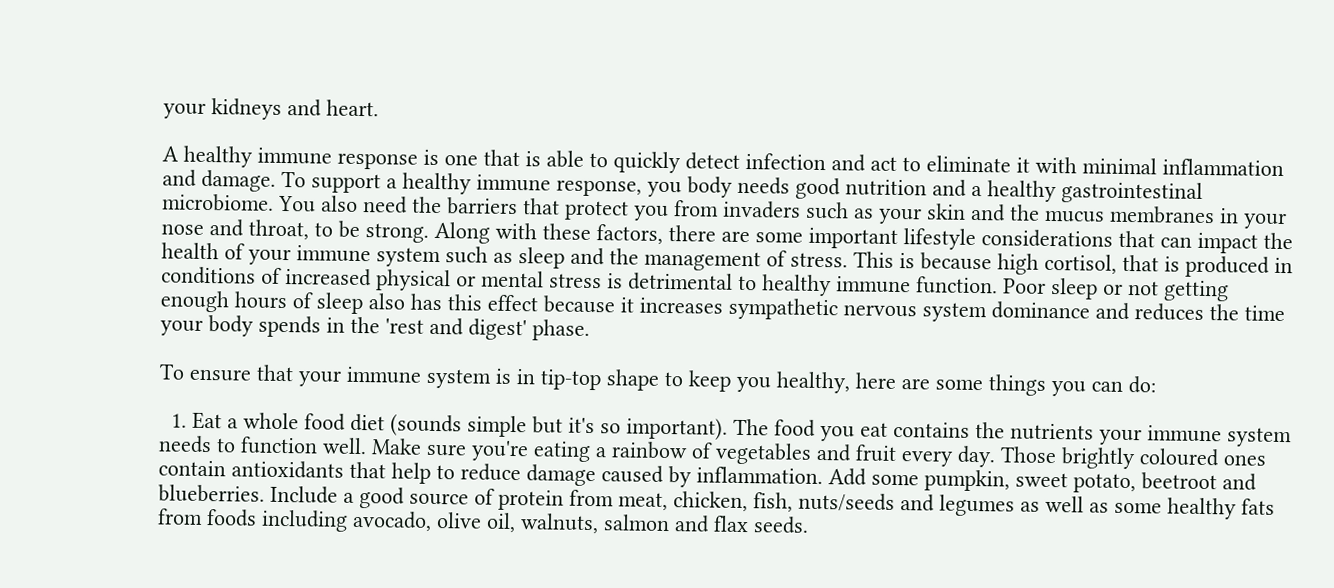your kidneys and heart.

A healthy immune response is one that is able to quickly detect infection and act to eliminate it with minimal inflammation and damage. To support a healthy immune response, you body needs good nutrition and a healthy gastrointestinal microbiome. You also need the barriers that protect you from invaders such as your skin and the mucus membranes in your nose and throat, to be strong. Along with these factors, there are some important lifestyle considerations that can impact the health of your immune system such as sleep and the management of stress. This is because high cortisol, that is produced in conditions of increased physical or mental stress is detrimental to healthy immune function. Poor sleep or not getting enough hours of sleep also has this effect because it increases sympathetic nervous system dominance and reduces the time your body spends in the 'rest and digest' phase.

To ensure that your immune system is in tip-top shape to keep you healthy, here are some things you can do:

  1. Eat a whole food diet (sounds simple but it's so important). The food you eat contains the nutrients your immune system needs to function well. Make sure you're eating a rainbow of vegetables and fruit every day. Those brightly coloured ones contain antioxidants that help to reduce damage caused by inflammation. Add some pumpkin, sweet potato, beetroot and blueberries. Include a good source of protein from meat, chicken, fish, nuts/seeds and legumes as well as some healthy fats from foods including avocado, olive oil, walnuts, salmon and flax seeds.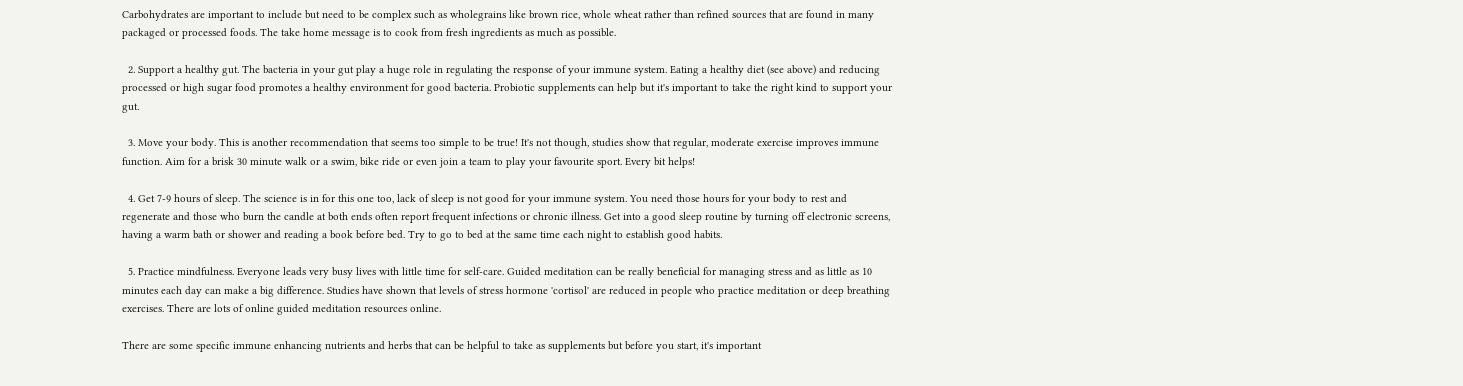Carbohydrates are important to include but need to be complex such as wholegrains like brown rice, whole wheat rather than refined sources that are found in many packaged or processed foods. The take home message is to cook from fresh ingredients as much as possible.

  2. Support a healthy gut. The bacteria in your gut play a huge role in regulating the response of your immune system. Eating a healthy diet (see above) and reducing processed or high sugar food promotes a healthy environment for good bacteria. Probiotic supplements can help but it's important to take the right kind to support your gut.

  3. Move your body. This is another recommendation that seems too simple to be true! It's not though, studies show that regular, moderate exercise improves immune function. Aim for a brisk 30 minute walk or a swim, bike ride or even join a team to play your favourite sport. Every bit helps!

  4. Get 7-9 hours of sleep. The science is in for this one too, lack of sleep is not good for your immune system. You need those hours for your body to rest and regenerate and those who burn the candle at both ends often report frequent infections or chronic illness. Get into a good sleep routine by turning off electronic screens, having a warm bath or shower and reading a book before bed. Try to go to bed at the same time each night to establish good habits.

  5. Practice mindfulness. Everyone leads very busy lives with little time for self-care. Guided meditation can be really beneficial for managing stress and as little as 10 minutes each day can make a big difference. Studies have shown that levels of stress hormone 'cortisol' are reduced in people who practice meditation or deep breathing exercises. There are lots of online guided meditation resources online.

There are some specific immune enhancing nutrients and herbs that can be helpful to take as supplements but before you start, it's important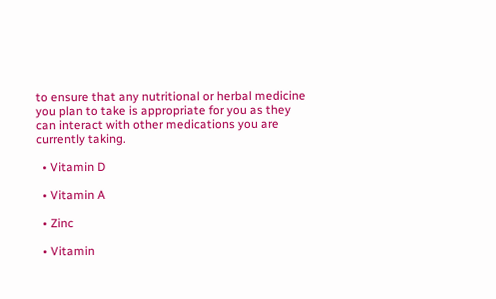to ensure that any nutritional or herbal medicine you plan to take is appropriate for you as they can interact with other medications you are currently taking.

  • Vitamin D

  • Vitamin A

  • Zinc

  • Vitamin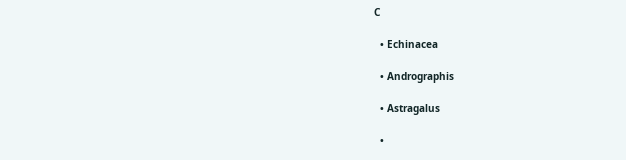C

  • Echinacea

  • Andrographis

  • Astragalus

  •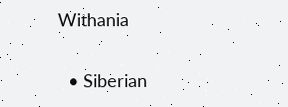Withania

  • Siberian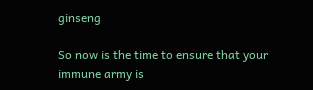ginseng

So now is the time to ensure that your immune army is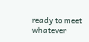ready to meet whatever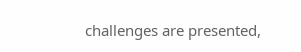challenges are presented,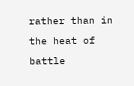rather than in the heat of battle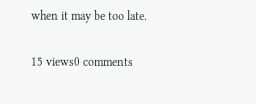when it may be too late.

15 views0 comments